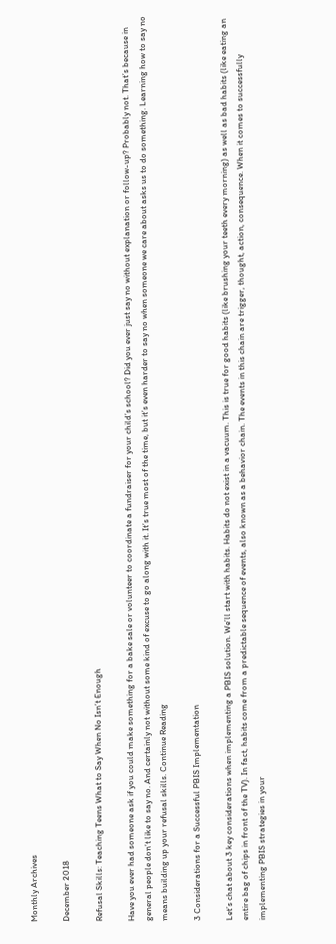Monthly Archives

December 2018

Refusal Skills: Teaching Teens What to Say When No Isn’t Enough

Have you ever had someone ask if you could make something for a bake sale or volunteer to coordinate a fundraiser for your child’s school? Did you ever just say no without explanation or follow-up? Probably not. That’s because in general people don’t like to say no. And certainly not without some kind of excuse to go along with it. It’s true most of the time, but it’s even harder to say no when someone we care about asks us to do something. Learning how to say no means building up your refusal skills. Continue Reading

3 Considerations for a Successful PBIS Implementation

Let’s chat about 3 key considerations when implementing a PBIS solution. We’ll start with habits. Habits do not exist in a vacuum. This is true for good habits (like brushing your teeth every morning) as well as bad habits (like eating an entire bag of chips in front of the TV). In fact, habits come from a predictable sequence of events, also known as a behavior chain. The events in this chain are trigger, thought, action, consequence. When it comes to successfully implementing PBIS strategies in your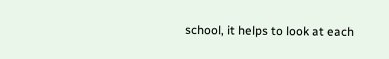school, it helps to look at each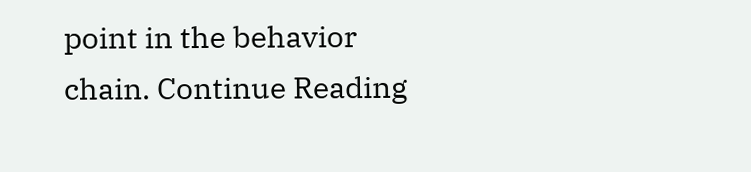point in the behavior chain. Continue Reading